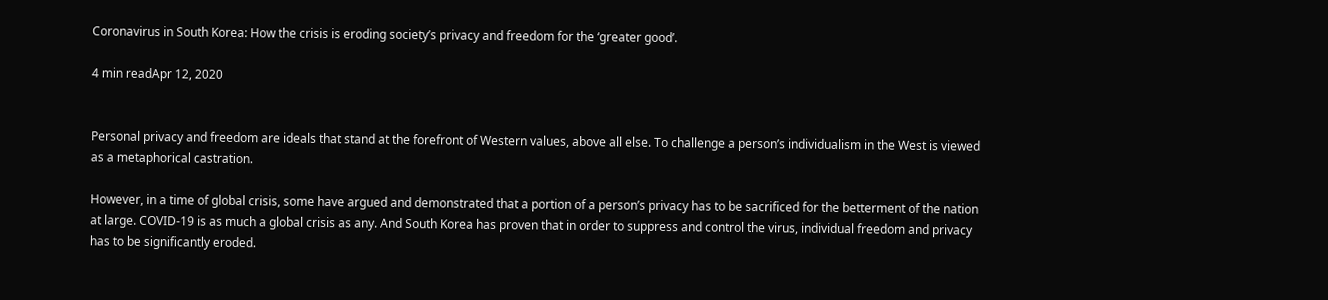Coronavirus in South Korea: How the crisis is eroding society’s privacy and freedom for the ‘greater good’.

4 min readApr 12, 2020


Personal privacy and freedom are ideals that stand at the forefront of Western values, above all else. To challenge a person’s individualism in the West is viewed as a metaphorical castration.

However, in a time of global crisis, some have argued and demonstrated that a portion of a person’s privacy has to be sacrificed for the betterment of the nation at large. COVID-19 is as much a global crisis as any. And South Korea has proven that in order to suppress and control the virus, individual freedom and privacy has to be significantly eroded.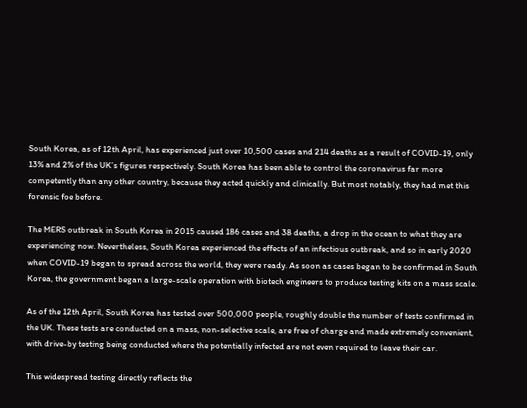South Korea, as of 12th April, has experienced just over 10,500 cases and 214 deaths as a result of COVID-19, only 13% and 2% of the UK’s figures respectively. South Korea has been able to control the coronavirus far more competently than any other country, because they acted quickly and clinically. But most notably, they had met this forensic foe before.

The MERS outbreak in South Korea in 2015 caused 186 cases and 38 deaths, a drop in the ocean to what they are experiencing now. Nevertheless, South Korea experienced the effects of an infectious outbreak, and so in early 2020 when COVID-19 began to spread across the world, they were ready. As soon as cases began to be confirmed in South Korea, the government began a large-scale operation with biotech engineers to produce testing kits on a mass scale.

As of the 12th April, South Korea has tested over 500,000 people, roughly double the number of tests confirmed in the UK. These tests are conducted on a mass, non-selective scale, are free of charge and made extremely convenient, with drive-by testing being conducted where the potentially infected are not even required to leave their car.

This widespread testing directly reflects the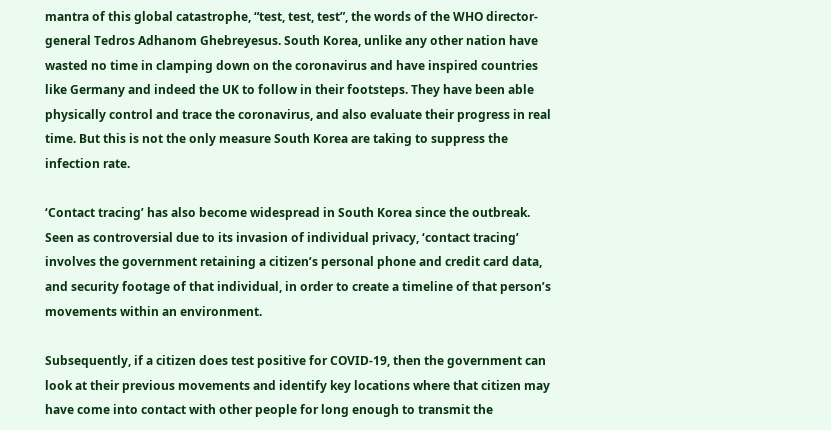mantra of this global catastrophe, “test, test, test”, the words of the WHO director-general Tedros Adhanom Ghebreyesus. South Korea, unlike any other nation have wasted no time in clamping down on the coronavirus and have inspired countries like Germany and indeed the UK to follow in their footsteps. They have been able physically control and trace the coronavirus, and also evaluate their progress in real time. But this is not the only measure South Korea are taking to suppress the infection rate.

‘Contact tracing’ has also become widespread in South Korea since the outbreak. Seen as controversial due to its invasion of individual privacy, ‘contact tracing’ involves the government retaining a citizen’s personal phone and credit card data, and security footage of that individual, in order to create a timeline of that person’s movements within an environment.

Subsequently, if a citizen does test positive for COVID-19, then the government can look at their previous movements and identify key locations where that citizen may have come into contact with other people for long enough to transmit the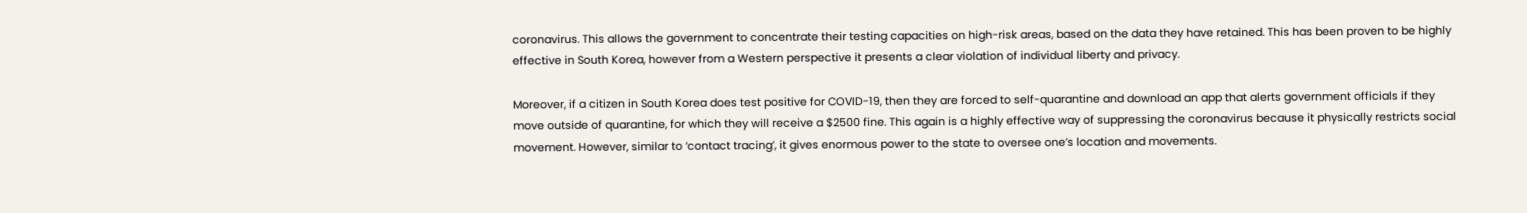coronavirus. This allows the government to concentrate their testing capacities on high-risk areas, based on the data they have retained. This has been proven to be highly effective in South Korea, however from a Western perspective it presents a clear violation of individual liberty and privacy.

Moreover, if a citizen in South Korea does test positive for COVID-19, then they are forced to self-quarantine and download an app that alerts government officials if they move outside of quarantine, for which they will receive a $2500 fine. This again is a highly effective way of suppressing the coronavirus because it physically restricts social movement. However, similar to ‘contact tracing’, it gives enormous power to the state to oversee one’s location and movements.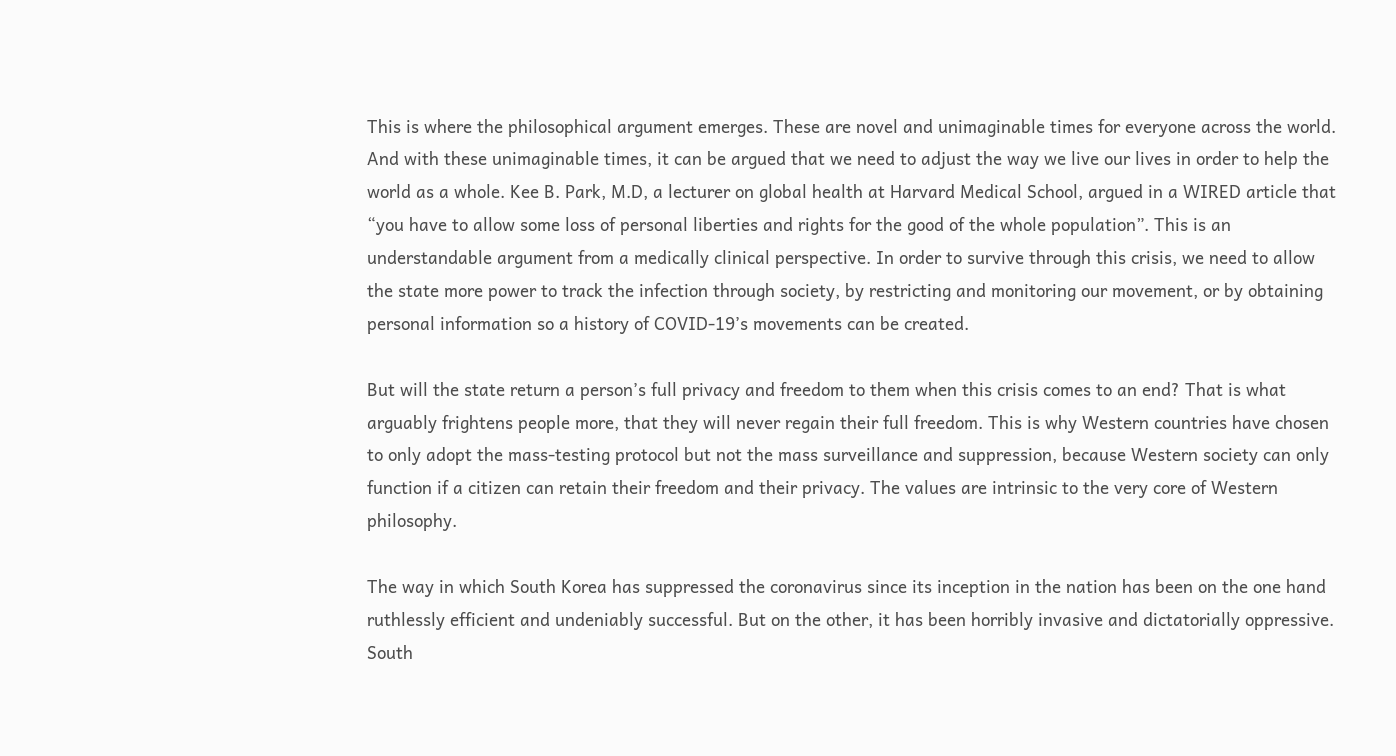This is where the philosophical argument emerges. These are novel and unimaginable times for everyone across the world. And with these unimaginable times, it can be argued that we need to adjust the way we live our lives in order to help the world as a whole. Kee B. Park, M.D, a lecturer on global health at Harvard Medical School, argued in a WIRED article that “you have to allow some loss of personal liberties and rights for the good of the whole population”. This is an understandable argument from a medically clinical perspective. In order to survive through this crisis, we need to allow the state more power to track the infection through society, by restricting and monitoring our movement, or by obtaining personal information so a history of COVID-19’s movements can be created.

But will the state return a person’s full privacy and freedom to them when this crisis comes to an end? That is what arguably frightens people more, that they will never regain their full freedom. This is why Western countries have chosen to only adopt the mass-testing protocol but not the mass surveillance and suppression, because Western society can only function if a citizen can retain their freedom and their privacy. The values are intrinsic to the very core of Western philosophy.

The way in which South Korea has suppressed the coronavirus since its inception in the nation has been on the one hand ruthlessly efficient and undeniably successful. But on the other, it has been horribly invasive and dictatorially oppressive. South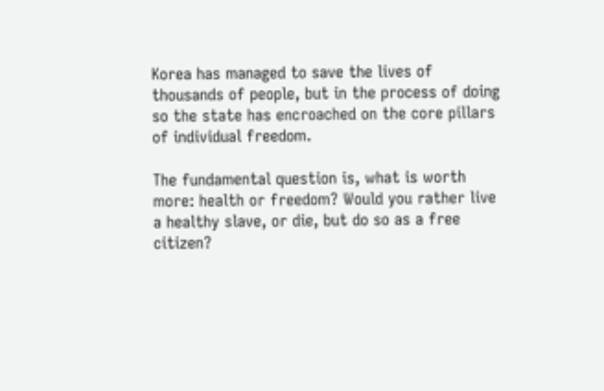Korea has managed to save the lives of thousands of people, but in the process of doing so the state has encroached on the core pillars of individual freedom.

The fundamental question is, what is worth more: health or freedom? Would you rather live a healthy slave, or die, but do so as a free citizen?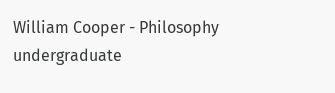William Cooper - Philosophy undergraduate